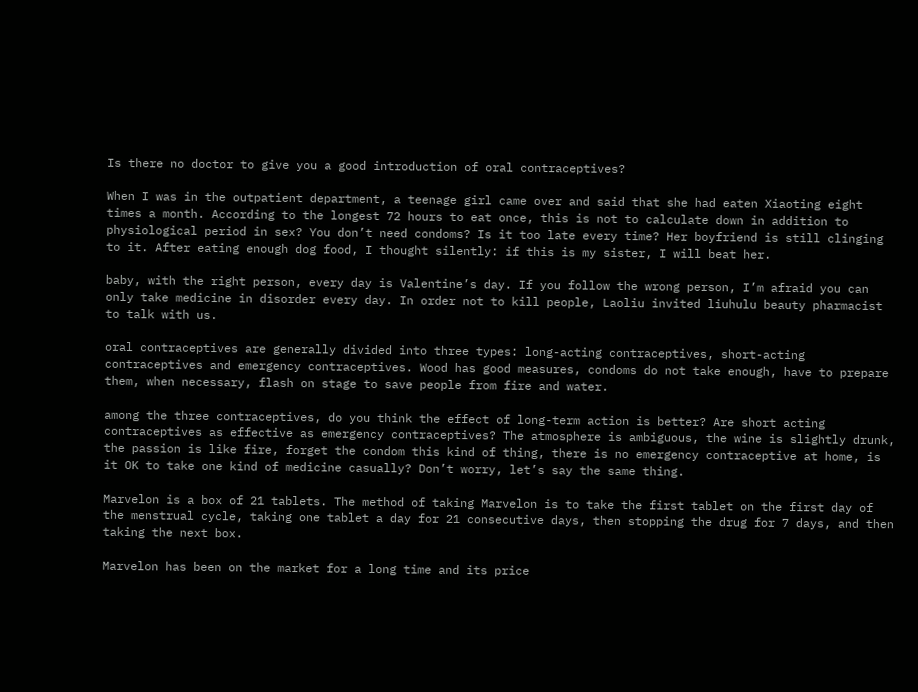Is there no doctor to give you a good introduction of oral contraceptives?

When I was in the outpatient department, a teenage girl came over and said that she had eaten Xiaoting eight times a month. According to the longest 72 hours to eat once, this is not to calculate down in addition to physiological period in sex? You don’t need condoms? Is it too late every time? Her boyfriend is still clinging to it. After eating enough dog food, I thought silently: if this is my sister, I will beat her.

baby, with the right person, every day is Valentine’s day. If you follow the wrong person, I’m afraid you can only take medicine in disorder every day. In order not to kill people, Laoliu invited liuhulu beauty pharmacist to talk with us.

oral contraceptives are generally divided into three types: long-acting contraceptives, short-acting contraceptives and emergency contraceptives. Wood has good measures, condoms do not take enough, have to prepare them, when necessary, flash on stage to save people from fire and water.

among the three contraceptives, do you think the effect of long-term action is better? Are short acting contraceptives as effective as emergency contraceptives? The atmosphere is ambiguous, the wine is slightly drunk, the passion is like fire, forget the condom this kind of thing, there is no emergency contraceptive at home, is it OK to take one kind of medicine casually? Don’t worry, let’s say the same thing.

Marvelon is a box of 21 tablets. The method of taking Marvelon is to take the first tablet on the first day of the menstrual cycle, taking one tablet a day for 21 consecutive days, then stopping the drug for 7 days, and then taking the next box.

Marvelon has been on the market for a long time and its price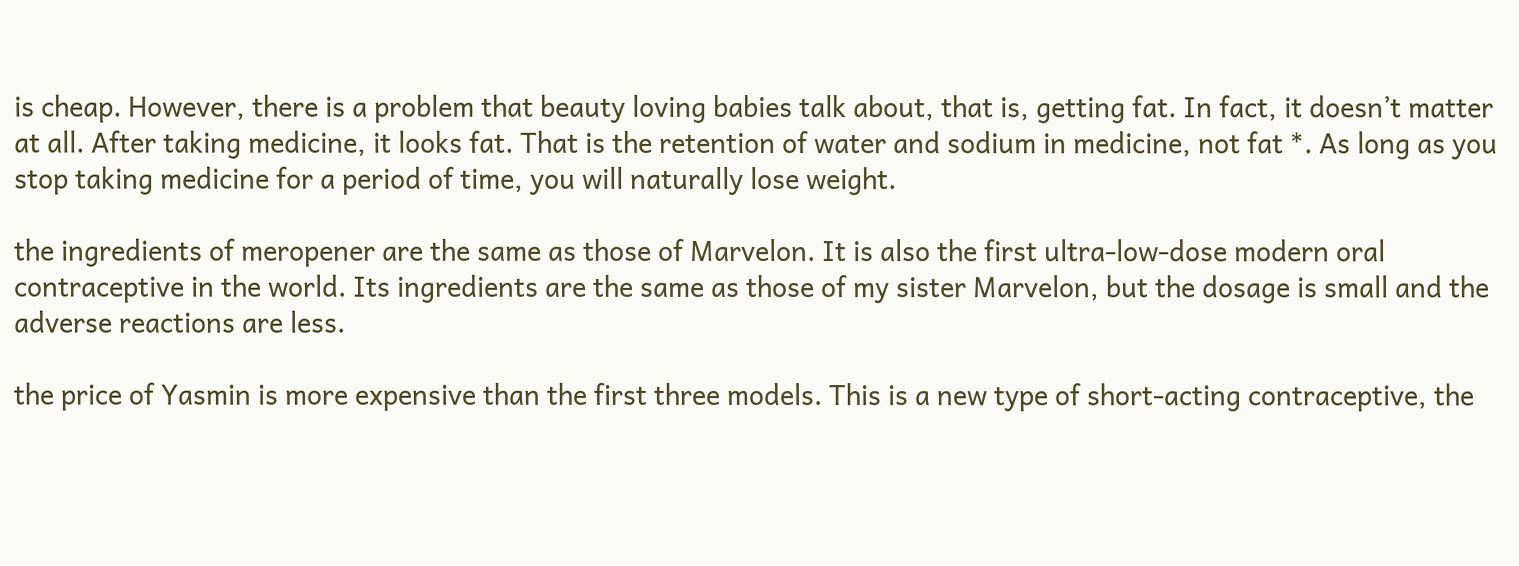is cheap. However, there is a problem that beauty loving babies talk about, that is, getting fat. In fact, it doesn’t matter at all. After taking medicine, it looks fat. That is the retention of water and sodium in medicine, not fat *. As long as you stop taking medicine for a period of time, you will naturally lose weight.

the ingredients of meropener are the same as those of Marvelon. It is also the first ultra-low-dose modern oral contraceptive in the world. Its ingredients are the same as those of my sister Marvelon, but the dosage is small and the adverse reactions are less.

the price of Yasmin is more expensive than the first three models. This is a new type of short-acting contraceptive, the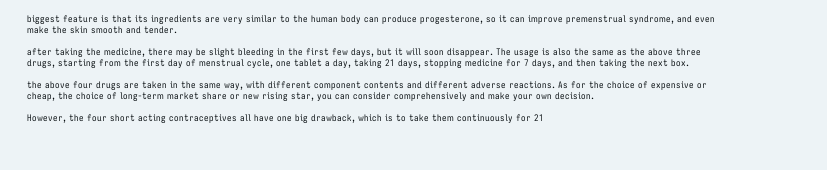biggest feature is that its ingredients are very similar to the human body can produce progesterone, so it can improve premenstrual syndrome, and even make the skin smooth and tender.

after taking the medicine, there may be slight bleeding in the first few days, but it will soon disappear. The usage is also the same as the above three drugs, starting from the first day of menstrual cycle, one tablet a day, taking 21 days, stopping medicine for 7 days, and then taking the next box.

the above four drugs are taken in the same way, with different component contents and different adverse reactions. As for the choice of expensive or cheap, the choice of long-term market share or new rising star, you can consider comprehensively and make your own decision.

However, the four short acting contraceptives all have one big drawback, which is to take them continuously for 21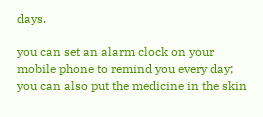days.

you can set an alarm clock on your mobile phone to remind you every day; you can also put the medicine in the skin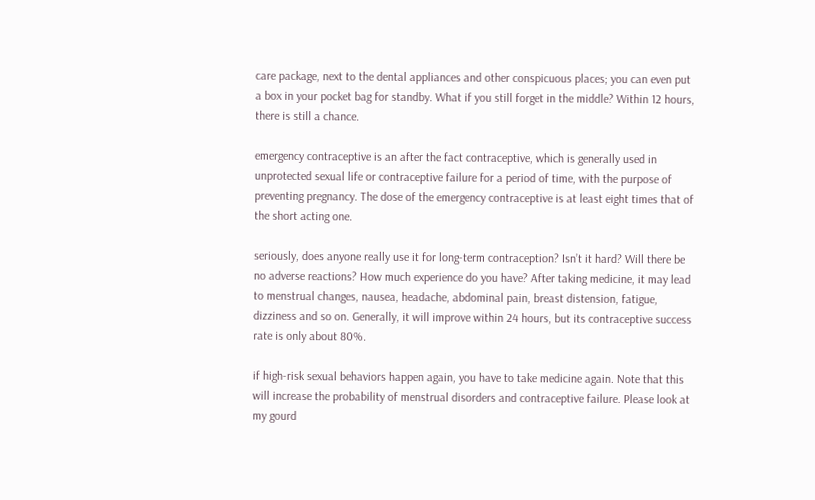care package, next to the dental appliances and other conspicuous places; you can even put a box in your pocket bag for standby. What if you still forget in the middle? Within 12 hours, there is still a chance.

emergency contraceptive is an after the fact contraceptive, which is generally used in unprotected sexual life or contraceptive failure for a period of time, with the purpose of preventing pregnancy. The dose of the emergency contraceptive is at least eight times that of the short acting one.

seriously, does anyone really use it for long-term contraception? Isn’t it hard? Will there be no adverse reactions? How much experience do you have? After taking medicine, it may lead to menstrual changes, nausea, headache, abdominal pain, breast distension, fatigue, dizziness and so on. Generally, it will improve within 24 hours, but its contraceptive success rate is only about 80%.

if high-risk sexual behaviors happen again, you have to take medicine again. Note that this will increase the probability of menstrual disorders and contraceptive failure. Please look at my gourd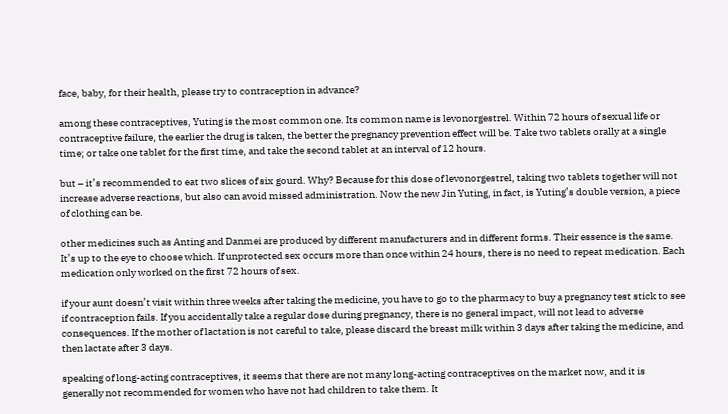face, baby, for their health, please try to contraception in advance?

among these contraceptives, Yuting is the most common one. Its common name is levonorgestrel. Within 72 hours of sexual life or contraceptive failure, the earlier the drug is taken, the better the pregnancy prevention effect will be. Take two tablets orally at a single time; or take one tablet for the first time, and take the second tablet at an interval of 12 hours.

but – it’s recommended to eat two slices of six gourd. Why? Because for this dose of levonorgestrel, taking two tablets together will not increase adverse reactions, but also can avoid missed administration. Now the new Jin Yuting, in fact, is Yuting’s double version, a piece of clothing can be.

other medicines such as Anting and Danmei are produced by different manufacturers and in different forms. Their essence is the same. It’s up to the eye to choose which. If unprotected sex occurs more than once within 24 hours, there is no need to repeat medication. Each medication only worked on the first 72 hours of sex.

if your aunt doesn’t visit within three weeks after taking the medicine, you have to go to the pharmacy to buy a pregnancy test stick to see if contraception fails. If you accidentally take a regular dose during pregnancy, there is no general impact, will not lead to adverse consequences. If the mother of lactation is not careful to take, please discard the breast milk within 3 days after taking the medicine, and then lactate after 3 days.

speaking of long-acting contraceptives, it seems that there are not many long-acting contraceptives on the market now, and it is generally not recommended for women who have not had children to take them. It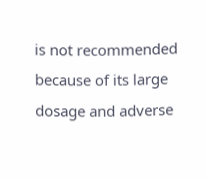is not recommended because of its large dosage and adverse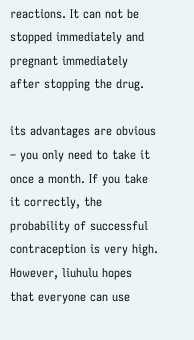reactions. It can not be stopped immediately and pregnant immediately after stopping the drug.

its advantages are obvious – you only need to take it once a month. If you take it correctly, the probability of successful contraception is very high. However, liuhulu hopes that everyone can use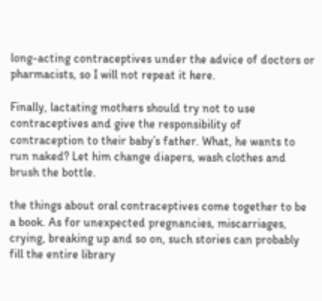long-acting contraceptives under the advice of doctors or pharmacists, so I will not repeat it here.

Finally, lactating mothers should try not to use contraceptives and give the responsibility of contraception to their baby’s father. What, he wants to run naked? Let him change diapers, wash clothes and brush the bottle.

the things about oral contraceptives come together to be a book. As for unexpected pregnancies, miscarriages, crying, breaking up and so on, such stories can probably fill the entire library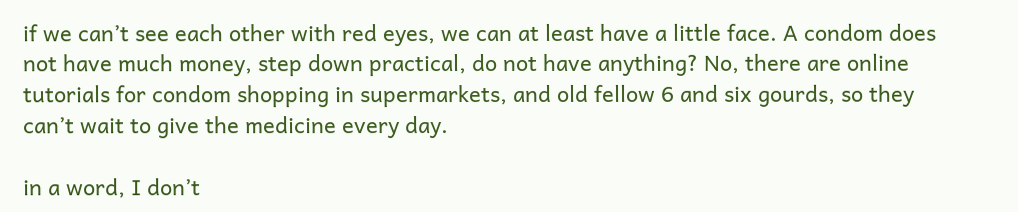if we can’t see each other with red eyes, we can at least have a little face. A condom does not have much money, step down practical, do not have anything? No, there are online tutorials for condom shopping in supermarkets, and old fellow 6 and six gourds, so they can’t wait to give the medicine every day.

in a word, I don’t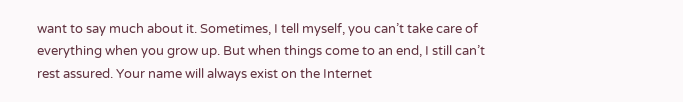want to say much about it. Sometimes, I tell myself, you can’t take care of everything when you grow up. But when things come to an end, I still can’t rest assured. Your name will always exist on the Internet